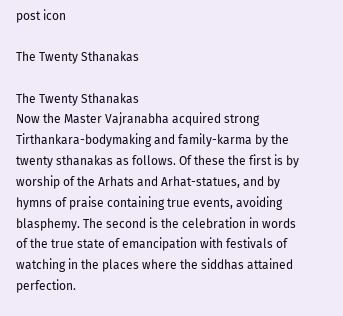post icon

The Twenty Sthanakas

The Twenty Sthanakas
Now the Master Vajranabha acquired strong Tirthankara-bodymaking and family-karma by the twenty sthanakas as follows. Of these the first is by worship of the Arhats and Arhat-statues, and by hymns of praise containing true events, avoiding blasphemy. The second is the celebration in words of the true state of emancipation with festivals of watching in the places where the siddhas attained perfection.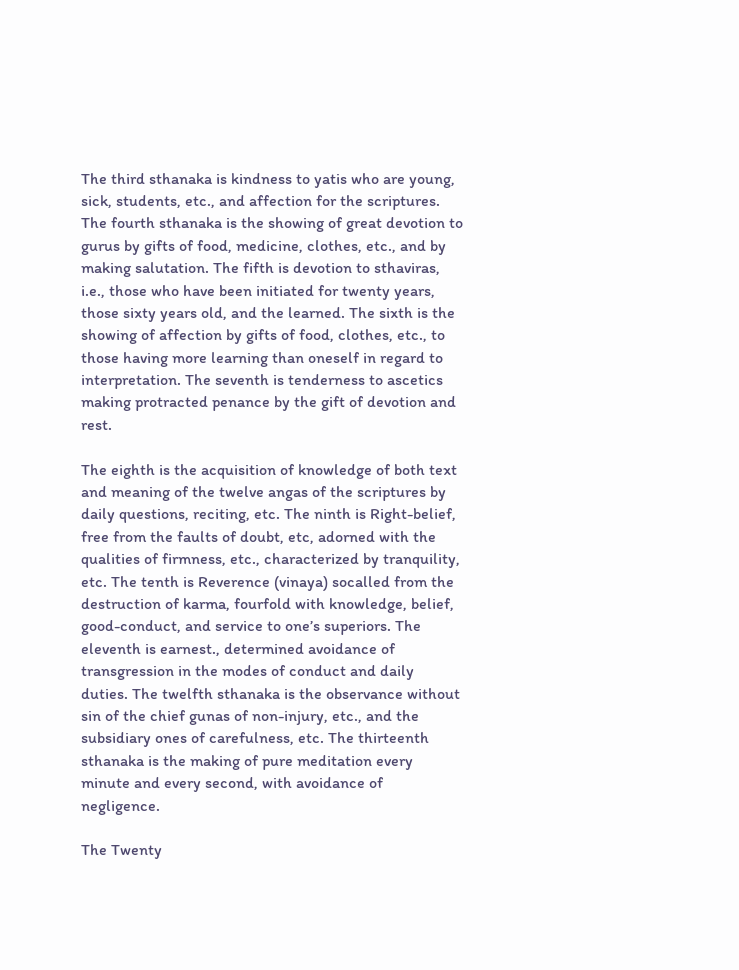The third sthanaka is kindness to yatis who are young, sick, students, etc., and affection for the scriptures. The fourth sthanaka is the showing of great devotion to gurus by gifts of food, medicine, clothes, etc., and by making salutation. The fifth is devotion to sthaviras, i.e., those who have been initiated for twenty years, those sixty years old, and the learned. The sixth is the showing of affection by gifts of food, clothes, etc., to those having more learning than oneself in regard to interpretation. The seventh is tenderness to ascetics making protracted penance by the gift of devotion and rest.

The eighth is the acquisition of knowledge of both text and meaning of the twelve angas of the scriptures by daily questions, reciting, etc. The ninth is Right-belief, free from the faults of doubt, etc, adorned with the qualities of firmness, etc., characterized by tranquility, etc. The tenth is Reverence (vinaya) socalled from the destruction of karma, fourfold with knowledge, belief, good-conduct, and service to one’s superiors. The eleventh is earnest., determined avoidance of transgression in the modes of conduct and daily duties. The twelfth sthanaka is the observance without sin of the chief gunas of non-injury, etc., and the subsidiary ones of carefulness, etc. The thirteenth sthanaka is the making of pure meditation every minute and every second, with avoidance of negligence.

The Twenty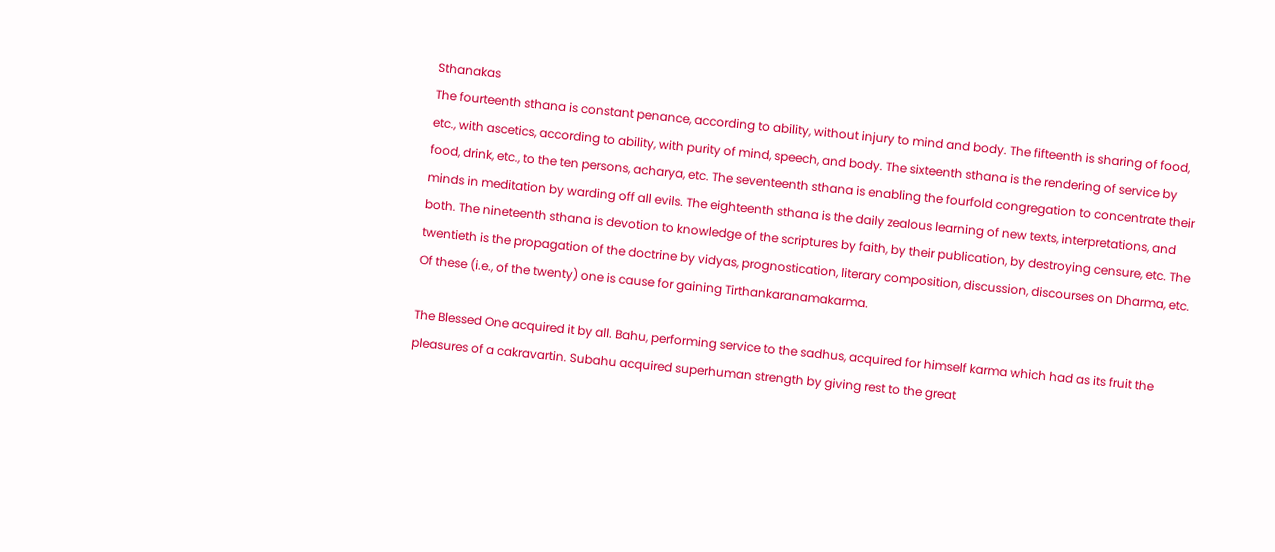Sthanakas
The fourteenth sthana is constant penance, according to ability, without injury to mind and body. The fifteenth is sharing of food, etc., with ascetics, according to ability, with purity of mind, speech, and body. The sixteenth sthana is the rendering of service by food, drink, etc., to the ten persons, acharya, etc. The seventeenth sthana is enabling the fourfold congregation to concentrate their minds in meditation by warding off all evils. The eighteenth sthana is the daily zealous learning of new texts, interpretations, and both. The nineteenth sthana is devotion to knowledge of the scriptures by faith, by their publication, by destroying censure, etc. The twentieth is the propagation of the doctrine by vidyas, prognostication, literary composition, discussion, discourses on Dharma, etc. Of these (i.e., of the twenty) one is cause for gaining Tirthankaranamakarma.

The Blessed One acquired it by all. Bahu, performing service to the sadhus, acquired for himself karma which had as its fruit the pleasures of a cakravartin. Subahu acquired superhuman strength by giving rest to the great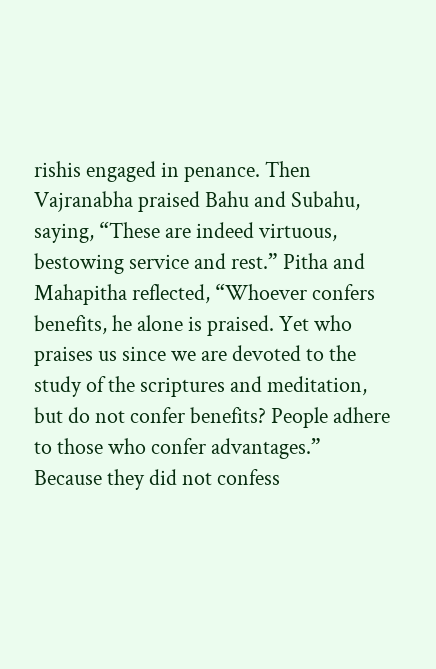rishis engaged in penance. Then Vajranabha praised Bahu and Subahu, saying, “These are indeed virtuous, bestowing service and rest.” Pitha and Mahapitha reflected, “Whoever confers benefits, he alone is praised. Yet who praises us since we are devoted to the study of the scriptures and meditation, but do not confer benefits? People adhere to those who confer advantages.” Because they did not confess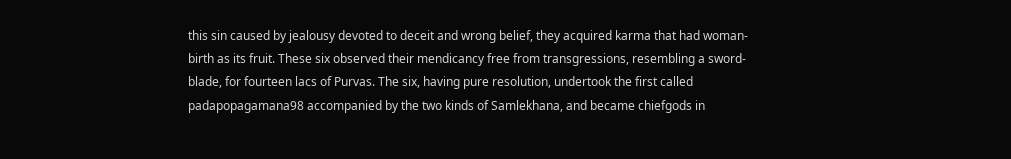this sin caused by jealousy devoted to deceit and wrong belief, they acquired karma that had woman-birth as its fruit. These six observed their mendicancy free from transgressions, resembling a sword-blade, for fourteen lacs of Purvas. The six, having pure resolution, undertook the first called padapopagamana98 accompanied by the two kinds of Samlekhana, and became chiefgods in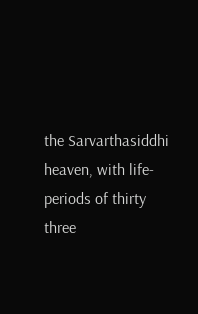the Sarvarthasiddhi heaven, with life-periods of thirty three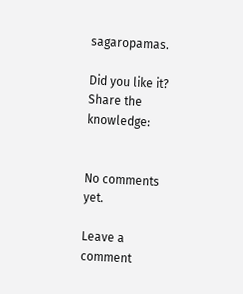sagaropamas.

Did you like it? Share the knowledge:


No comments yet.

Leave a comment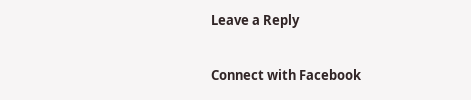Leave a Reply

Connect with Facebook